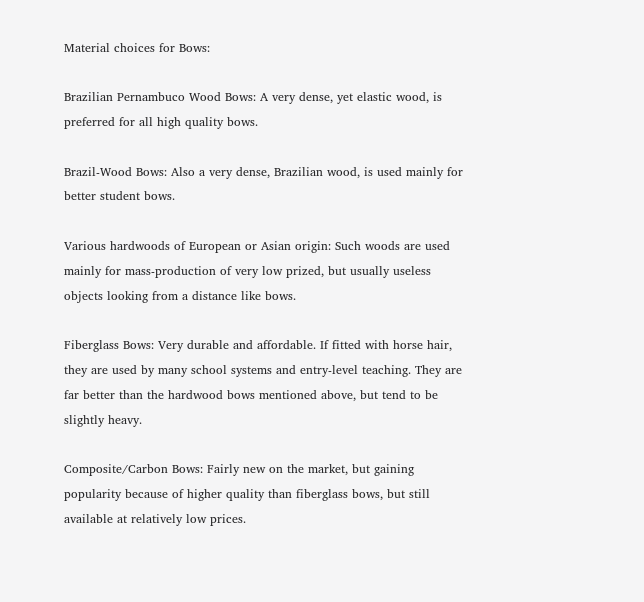Material choices for Bows:

Brazilian Pernambuco Wood Bows: A very dense, yet elastic wood, is preferred for all high quality bows.

Brazil-Wood Bows: Also a very dense, Brazilian wood, is used mainly for better student bows.

Various hardwoods of European or Asian origin: Such woods are used mainly for mass-production of very low prized, but usually useless objects looking from a distance like bows.

Fiberglass Bows: Very durable and affordable. If fitted with horse hair, they are used by many school systems and entry-level teaching. They are far better than the hardwood bows mentioned above, but tend to be slightly heavy.

Composite/Carbon Bows: Fairly new on the market, but gaining popularity because of higher quality than fiberglass bows, but still available at relatively low prices.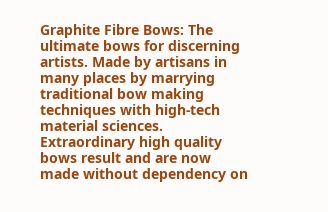Graphite Fibre Bows: The ultimate bows for discerning artists. Made by artisans in many places by marrying traditional bow making techniques with high-tech material sciences. Extraordinary high quality bows result and are now made without dependency on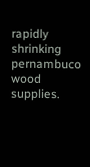rapidly shrinking pernambuco wood supplies.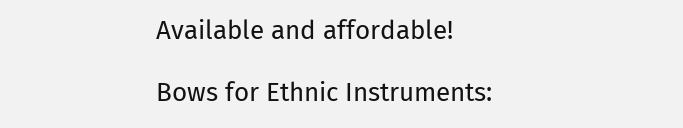Available and affordable!

Bows for Ethnic Instruments: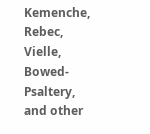Kemenche, Rebec, Vielle, Bowed-Psaltery, and other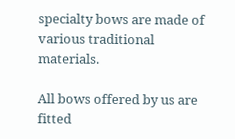specialty bows are made of various traditional materials.

All bows offered by us are fitted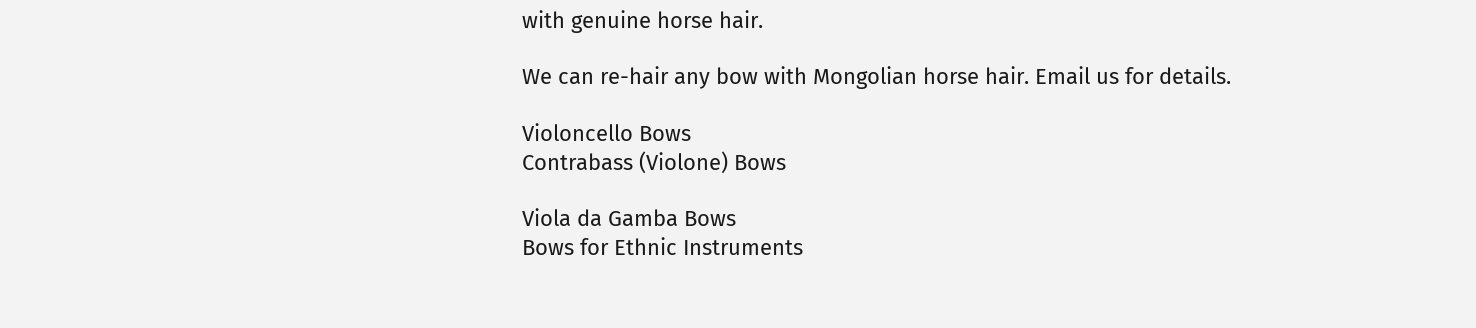with genuine horse hair.

We can re-hair any bow with Mongolian horse hair. Email us for details.

Violoncello Bows
Contrabass (Violone) Bows

Viola da Gamba Bows
Bows for Ethnic Instruments